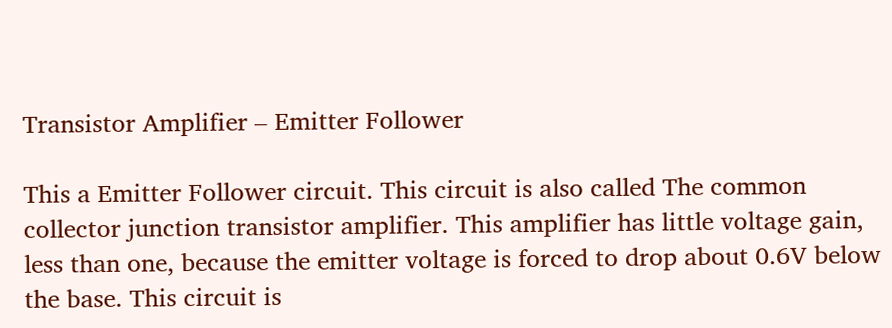Transistor Amplifier – Emitter Follower

This a Emitter Follower circuit. This circuit is also called The common collector junction transistor amplifier. This amplifier has little voltage gain, less than one, because the emitter voltage is forced to drop about 0.6V below the base. This circuit is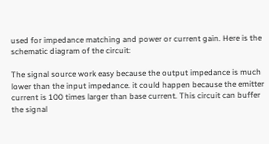used for impedance matching and power or current gain. Here is the schematic diagram of the circuit:

The signal source work easy because the output impedance is much lower than the input impedance. it could happen because the emitter current is 100 times larger than base current. This circuit can buffer the signal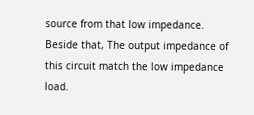source from that low impedance. Beside that, The output impedance of this circuit match the low impedance load.